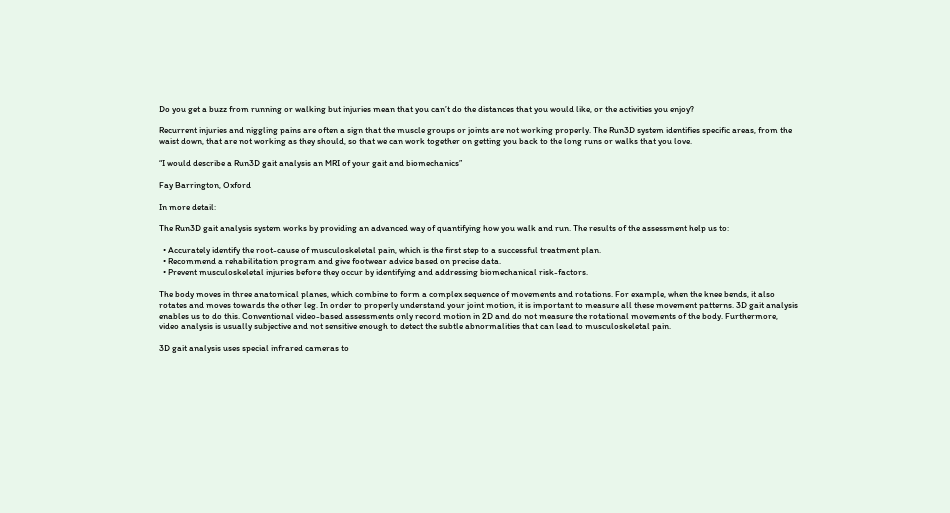Do you get a buzz from running or walking but injuries mean that you can’t do the distances that you would like, or the activities you enjoy?

Recurrent injuries and niggling pains are often a sign that the muscle groups or joints are not working properly. The Run3D system identifies specific areas, from the waist down, that are not working as they should, so that we can work together on getting you back to the long runs or walks that you love.

“I would describe a Run3D gait analysis an MRI of your gait and biomechanics”

Fay Barrington, Oxford

In more detail:

The Run3D gait analysis system works by providing an advanced way of quantifying how you walk and run. The results of the assessment help us to:

  • Accurately identify the root-cause of musculoskeletal pain, which is the first step to a successful treatment plan.
  • Recommend a rehabilitation program and give footwear advice based on precise data.
  • Prevent musculoskeletal injuries before they occur by identifying and addressing biomechanical risk-factors.

The body moves in three anatomical planes, which combine to form a complex sequence of movements and rotations. For example, when the knee bends, it also rotates and moves towards the other leg. In order to properly understand your joint motion, it is important to measure all these movement patterns. 3D gait analysis enables us to do this. Conventional video-based assessments only record motion in 2D and do not measure the rotational movements of the body. Furthermore, video analysis is usually subjective and not sensitive enough to detect the subtle abnormalities that can lead to musculoskeletal pain.

3D gait analysis uses special infrared cameras to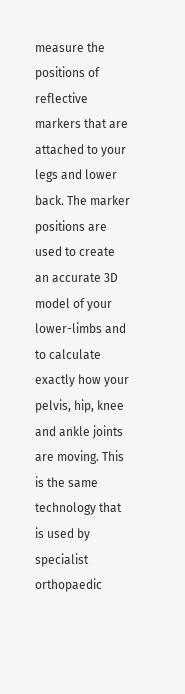measure the positions of reflective markers that are attached to your legs and lower back. The marker positions are used to create an accurate 3D model of your lower-limbs and to calculate exactly how your pelvis, hip, knee and ankle joints are moving. This is the same technology that is used by specialist orthopaedic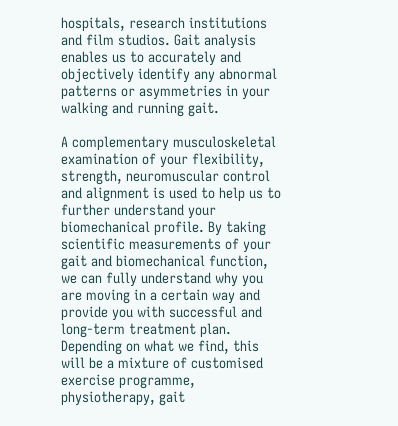hospitals, research institutions and film studios. Gait analysis enables us to accurately and objectively identify any abnormal patterns or asymmetries in your walking and running gait.

A complementary musculoskeletal examination of your flexibility, strength, neuromuscular control and alignment is used to help us to further understand your biomechanical profile. By taking scientific measurements of your gait and biomechanical function, we can fully understand why you are moving in a certain way and provide you with successful and long-term treatment plan. Depending on what we find, this will be a mixture of customised exercise programme, physiotherapy, gait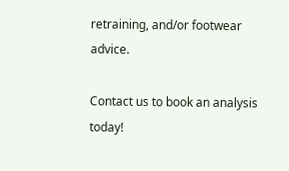retraining, and/or footwear advice.

Contact us to book an analysis today!